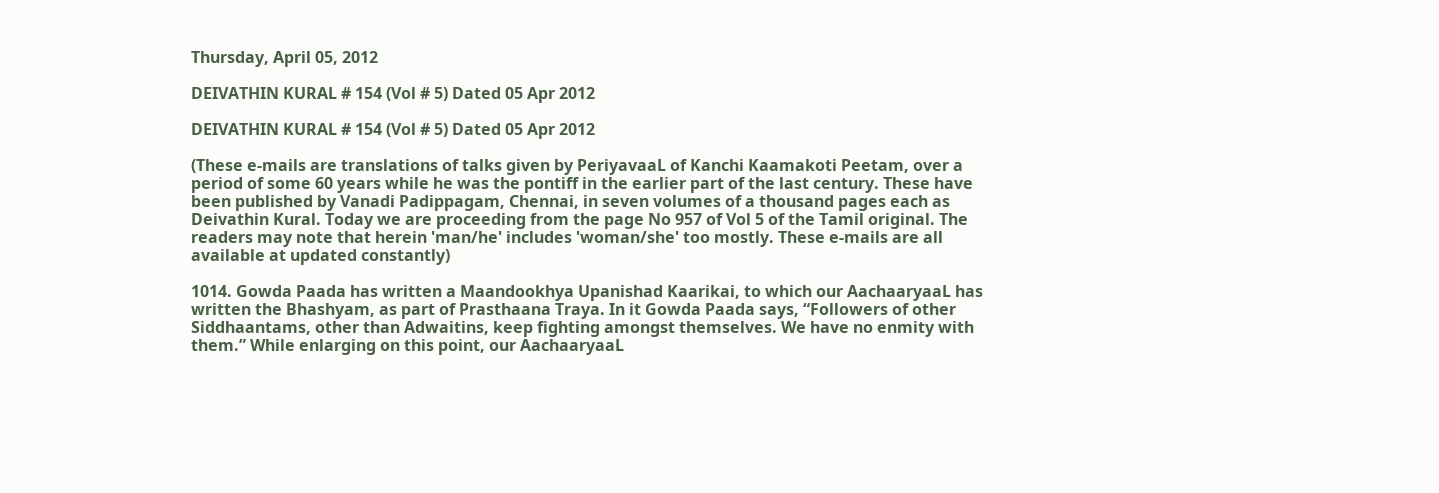Thursday, April 05, 2012

DEIVATHIN KURAL # 154 (Vol # 5) Dated 05 Apr 2012

DEIVATHIN KURAL # 154 (Vol # 5) Dated 05 Apr 2012

(These e-mails are translations of talks given by PeriyavaaL of Kanchi Kaamakoti Peetam, over a period of some 60 years while he was the pontiff in the earlier part of the last century. These have been published by Vanadi Padippagam, Chennai, in seven volumes of a thousand pages each as Deivathin Kural. Today we are proceeding from the page No 957 of Vol 5 of the Tamil original. The readers may note that herein 'man/he' includes 'woman/she' too mostly. These e-mails are all available at updated constantly)

1014. Gowda Paada has written a Maandookhya Upanishad Kaarikai, to which our AachaaryaaL has written the Bhashyam, as part of Prasthaana Traya. In it Gowda Paada says, “Followers of other Siddhaantams, other than Adwaitins, keep fighting amongst themselves. We have no enmity with them.” While enlarging on this point, our AachaaryaaL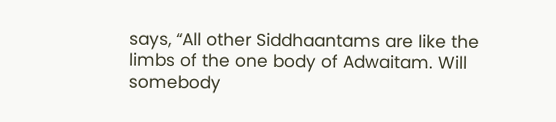says, “All other Siddhaantams are like the limbs of the one body of Adwaitam. Will somebody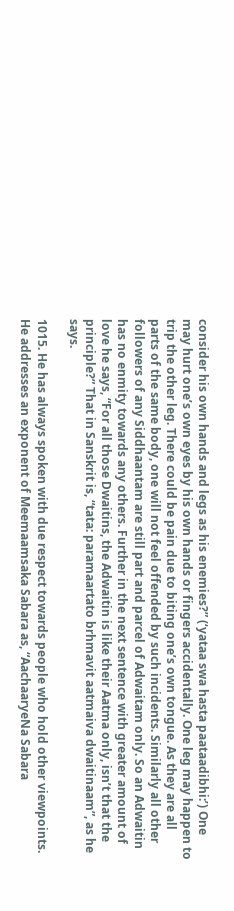consider his own hands and legs as his enemies?” (‘yataa swa hasta paataadibhi:’) One may hurt one’s own eyes by his own hands or fingers accidentally. One leg may happen to trip the other leg. There could be pain due to biting one’s own tongue. As they are all parts of the same body, one will not feel offended by such incidents. Similarly all other followers of any Siddhaantam are still part and parcel of Adwaitam only. So an Adwaitin has no enmity towards any others. Further in the next sentence with greater amount of love he says, “For all those Dwaitins, the Adwaitin is like their Aatma only, isn’t that the principle?” That in Sanskrit is, “tata: paramaartato brhmavit aatmaiva dwaitinaam”, as he says.

1015. He has always spoken with due respect towards people who hold other viewpoints. He addresses an exponent of Meemaamsaka Sabara as, “AachaaryeNa Sabara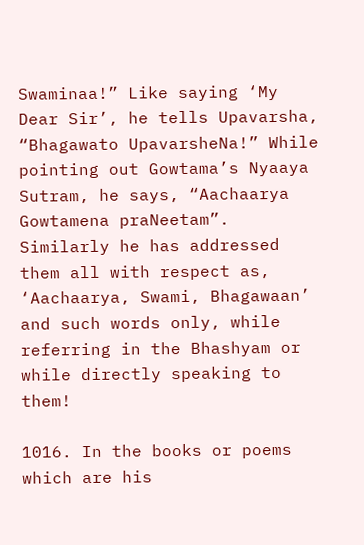Swaminaa!” Like saying ‘My Dear Sir’, he tells Upavarsha, “Bhagawato UpavarsheNa!” While pointing out Gowtama’s Nyaaya Sutram, he says, “Aachaarya Gowtamena praNeetam”. Similarly he has addressed them all with respect as, ‘Aachaarya, Swami, Bhagawaan’ and such words only, while referring in the Bhashyam or while directly speaking to them!

1016. In the books or poems which are his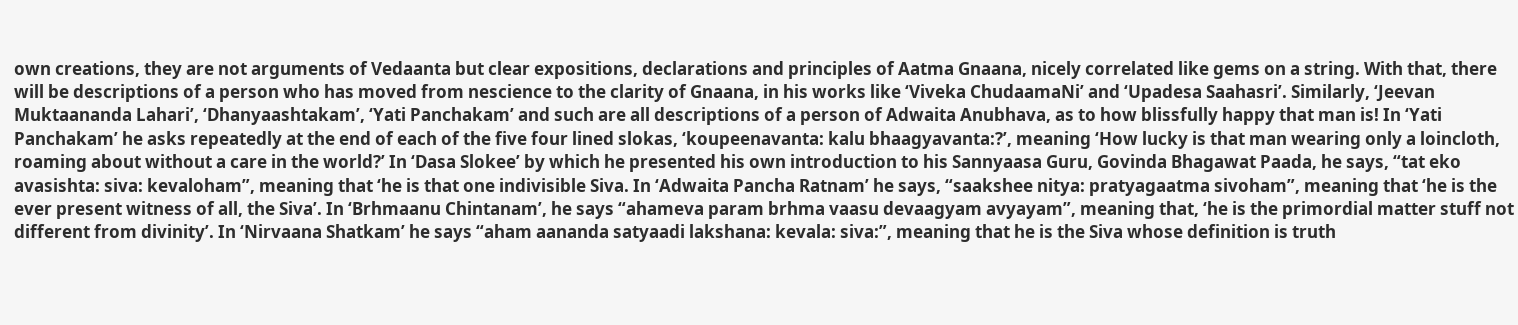own creations, they are not arguments of Vedaanta but clear expositions, declarations and principles of Aatma Gnaana, nicely correlated like gems on a string. With that, there will be descriptions of a person who has moved from nescience to the clarity of Gnaana, in his works like ‘Viveka ChudaamaNi’ and ‘Upadesa Saahasri’. Similarly, ‘Jeevan Muktaananda Lahari’, ‘Dhanyaashtakam’, ‘Yati Panchakam’ and such are all descriptions of a person of Adwaita Anubhava, as to how blissfully happy that man is! In ‘Yati Panchakam’ he asks repeatedly at the end of each of the five four lined slokas, ‘koupeenavanta: kalu bhaagyavanta:?’, meaning ‘How lucky is that man wearing only a loincloth, roaming about without a care in the world?’ In ‘Dasa Slokee’ by which he presented his own introduction to his Sannyaasa Guru, Govinda Bhagawat Paada, he says, “tat eko avasishta: siva: kevaloham”, meaning that ‘he is that one indivisible Siva. In ‘Adwaita Pancha Ratnam’ he says, “saakshee nitya: pratyagaatma sivoham”, meaning that ‘he is the ever present witness of all, the Siva’. In ‘Brhmaanu Chintanam’, he says “ahameva param brhma vaasu devaagyam avyayam”, meaning that, ‘he is the primordial matter stuff not different from divinity’. In ‘Nirvaana Shatkam’ he says “aham aananda satyaadi lakshana: kevala: siva:”, meaning that he is the Siva whose definition is truth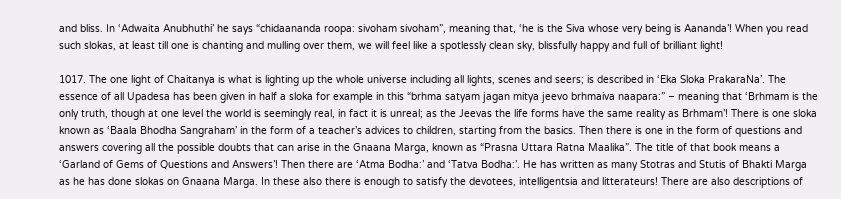and bliss. In ‘Adwaita Anubhuthi’ he says “chidaananda roopa: sivoham sivoham”, meaning that, ‘he is the Siva whose very being is Aananda’! When you read such slokas, at least till one is chanting and mulling over them, we will feel like a spotlessly clean sky, blissfully happy and full of brilliant light!

1017. The one light of Chaitanya is what is lighting up the whole universe including all lights, scenes and seers; is described in ‘Eka Sloka PrakaraNa’. The essence of all Upadesa has been given in half a sloka for example in this “brhma satyam jagan mitya jeevo brhmaiva naapara:” – meaning that ‘Brhmam is the only truth, though at one level the world is seemingly real, in fact it is unreal; as the Jeevas the life forms have the same reality as Brhmam’! There is one sloka known as ‘Baala Bhodha Sangraham’ in the form of a teacher’s advices to children, starting from the basics. Then there is one in the form of questions and answers covering all the possible doubts that can arise in the Gnaana Marga, known as “Prasna Uttara Ratna Maalika”. The title of that book means a ‘Garland of Gems of Questions and Answers’! Then there are ‘Atma Bodha:’ and ‘Tatva Bodha:’. He has written as many Stotras and Stutis of Bhakti Marga as he has done slokas on Gnaana Marga. In these also there is enough to satisfy the devotees, intelligentsia and litterateurs! There are also descriptions of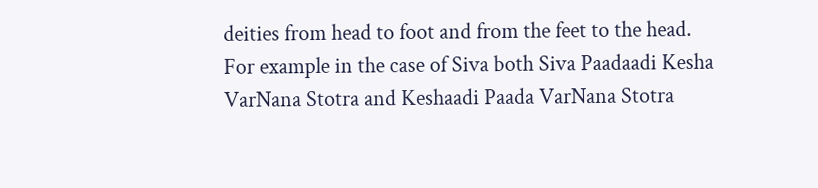deities from head to foot and from the feet to the head. For example in the case of Siva both Siva Paadaadi Kesha VarNana Stotra and Keshaadi Paada VarNana Stotra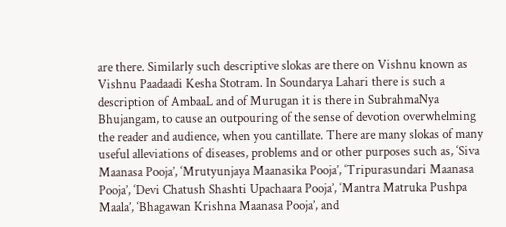are there. Similarly such descriptive slokas are there on Vishnu known as Vishnu Paadaadi Kesha Stotram. In Soundarya Lahari there is such a description of AmbaaL and of Murugan it is there in SubrahmaNya Bhujangam, to cause an outpouring of the sense of devotion overwhelming the reader and audience, when you cantillate. There are many slokas of many useful alleviations of diseases, problems and or other purposes such as, ‘Siva Maanasa Pooja’, ‘Mrutyunjaya Maanasika Pooja’, ‘Tripurasundari Maanasa Pooja’, ‘Devi Chatush Shashti Upachaara Pooja’, ‘Mantra Matruka Pushpa Maala’, ‘Bhagawan Krishna Maanasa Pooja’, and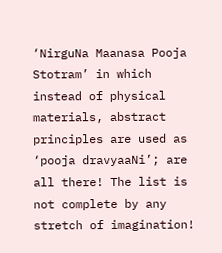‘NirguNa Maanasa Pooja Stotram’ in which instead of physical materials, abstract principles are used as ‘pooja dravyaaNi’; are all there! The list is not complete by any stretch of imagination!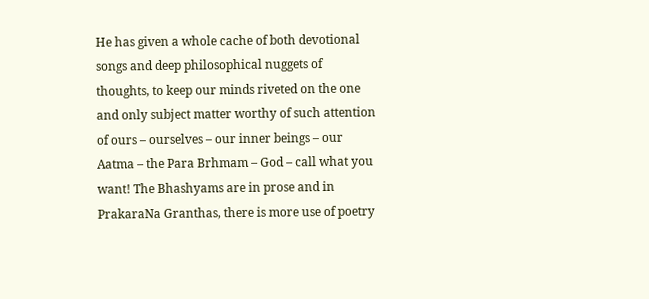He has given a whole cache of both devotional songs and deep philosophical nuggets of thoughts, to keep our minds riveted on the one and only subject matter worthy of such attention of ours – ourselves – our inner beings – our Aatma – the Para Brhmam – God – call what you want! The Bhashyams are in prose and in PrakaraNa Granthas, there is more use of poetry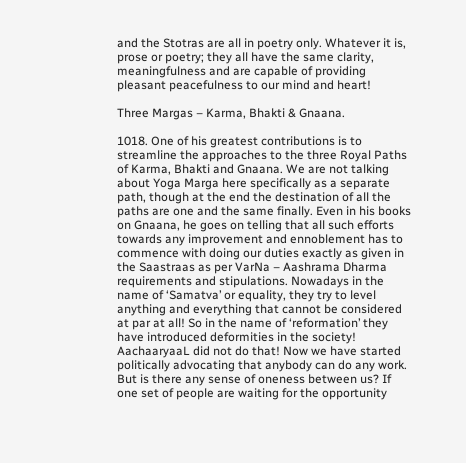and the Stotras are all in poetry only. Whatever it is, prose or poetry; they all have the same clarity, meaningfulness and are capable of providing pleasant peacefulness to our mind and heart!

Three Margas – Karma, Bhakti & Gnaana.

1018. One of his greatest contributions is to streamline the approaches to the three Royal Paths of Karma, Bhakti and Gnaana. We are not talking about Yoga Marga here specifically as a separate path, though at the end the destination of all the paths are one and the same finally. Even in his books on Gnaana, he goes on telling that all such efforts towards any improvement and ennoblement has to commence with doing our duties exactly as given in the Saastraas as per VarNa – Aashrama Dharma requirements and stipulations. Nowadays in the name of ‘Samatva’ or equality, they try to level anything and everything that cannot be considered at par at all! So in the name of ‘reformation’ they have introduced deformities in the society! AachaaryaaL did not do that! Now we have started politically advocating that anybody can do any work. But is there any sense of oneness between us? If one set of people are waiting for the opportunity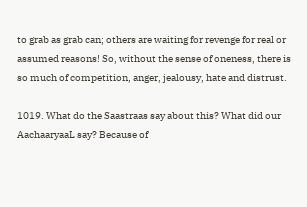to grab as grab can; others are waiting for revenge for real or assumed reasons! So, without the sense of oneness, there is so much of competition, anger, jealousy, hate and distrust.

1019. What do the Saastraas say about this? What did our AachaaryaaL say? Because of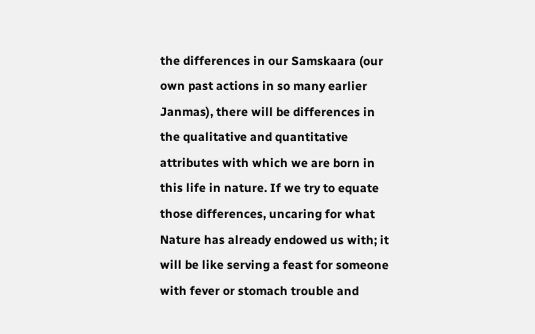the differences in our Samskaara (our own past actions in so many earlier Janmas), there will be differences in the qualitative and quantitative attributes with which we are born in this life in nature. If we try to equate those differences, uncaring for what Nature has already endowed us with; it will be like serving a feast for someone with fever or stomach trouble and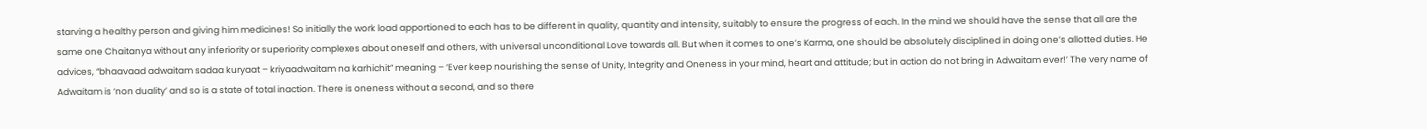starving a healthy person and giving him medicines! So initially the work load apportioned to each has to be different in quality, quantity and intensity, suitably to ensure the progress of each. In the mind we should have the sense that all are the same one Chaitanya without any inferiority or superiority complexes about oneself and others, with universal unconditional Love towards all. But when it comes to one’s Karma, one should be absolutely disciplined in doing one’s allotted duties. He advices, “bhaavaad adwaitam sadaa kuryaat – kriyaadwaitam na karhichit” meaning – ‘Ever keep nourishing the sense of Unity, Integrity and Oneness in your mind, heart and attitude; but in action do not bring in Adwaitam ever!’ The very name of Adwaitam is ‘non duality’ and so is a state of total inaction. There is oneness without a second, and so there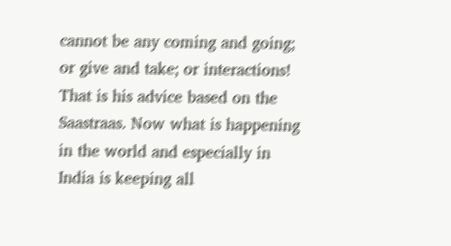cannot be any coming and going; or give and take; or interactions! That is his advice based on the Saastraas. Now what is happening in the world and especially in India is keeping all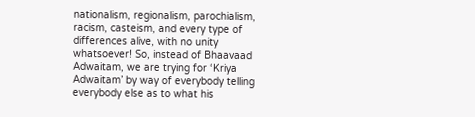nationalism, regionalism, parochialism, racism, casteism, and every type of differences alive, with no unity whatsoever! So, instead of Bhaavaad Adwaitam, we are trying for ‘Kriya Adwaitam’ by way of everybody telling everybody else as to what his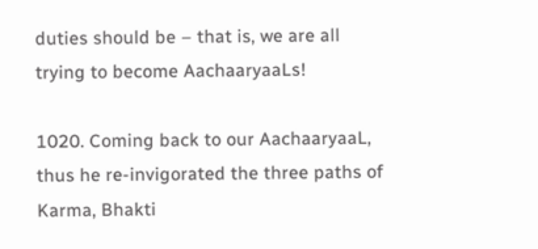duties should be – that is, we are all trying to become AachaaryaaLs!

1020. Coming back to our AachaaryaaL, thus he re-invigorated the three paths of Karma, Bhakti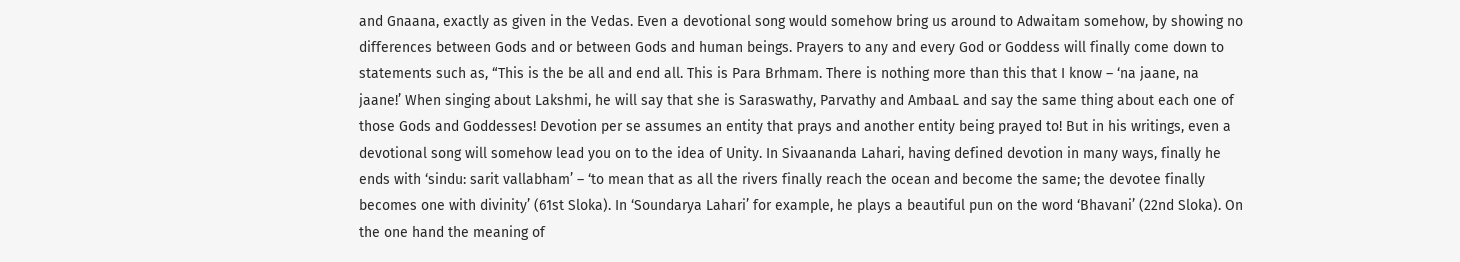and Gnaana, exactly as given in the Vedas. Even a devotional song would somehow bring us around to Adwaitam somehow, by showing no differences between Gods and or between Gods and human beings. Prayers to any and every God or Goddess will finally come down to statements such as, “This is the be all and end all. This is Para Brhmam. There is nothing more than this that I know – ‘na jaane, na jaane!’ When singing about Lakshmi, he will say that she is Saraswathy, Parvathy and AmbaaL and say the same thing about each one of those Gods and Goddesses! Devotion per se assumes an entity that prays and another entity being prayed to! But in his writings, even a devotional song will somehow lead you on to the idea of Unity. In Sivaananda Lahari, having defined devotion in many ways, finally he ends with ‘sindu: sarit vallabham’ – ‘to mean that as all the rivers finally reach the ocean and become the same; the devotee finally becomes one with divinity’ (61st Sloka). In ‘Soundarya Lahari’ for example, he plays a beautiful pun on the word ‘Bhavani’ (22nd Sloka). On the one hand the meaning of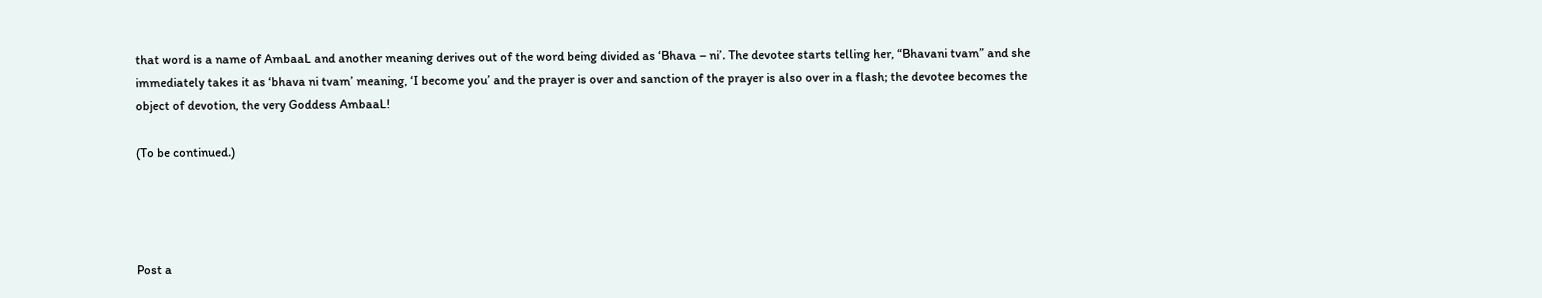that word is a name of AmbaaL and another meaning derives out of the word being divided as ‘Bhava – ni’. The devotee starts telling her, “Bhavani tvam” and she immediately takes it as ‘bhava ni tvam’ meaning, ‘I become you’ and the prayer is over and sanction of the prayer is also over in a flash; the devotee becomes the object of devotion, the very Goddess AmbaaL!

(To be continued.)




Post a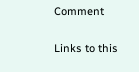Comment

Links to this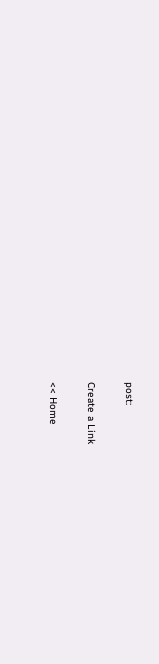post:

Create a Link

<< Home